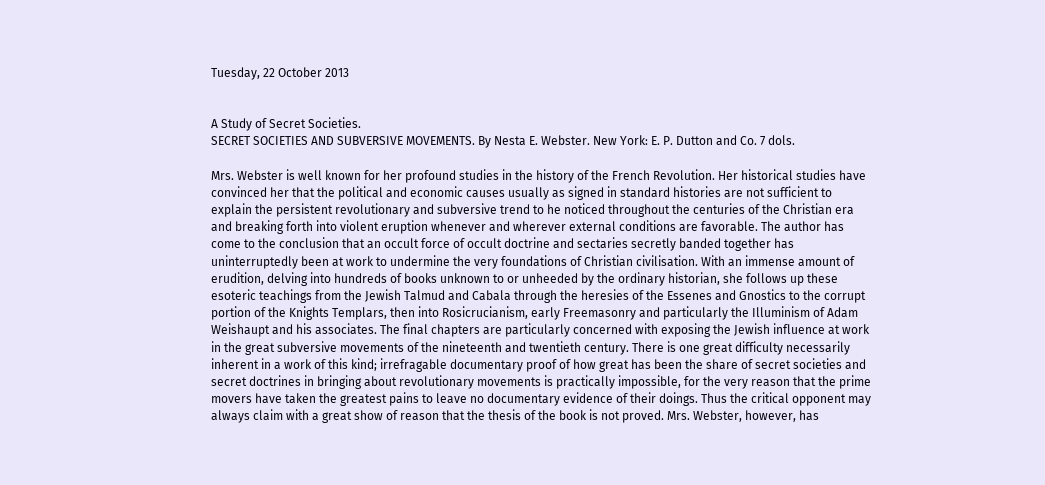Tuesday, 22 October 2013


A Study of Secret Societies.
SECRET SOCIETIES AND SUBVERSIVE MOVEMENTS. By Nesta E. Webster. New York: E. P. Dutton and Co. 7 dols.

Mrs. Webster is well known for her profound studies in the history of the French Revolution. Her historical studies have convinced her that the political and economic causes usually as signed in standard histories are not sufficient to explain the persistent revolutionary and subversive trend to he noticed throughout the centuries of the Christian era and breaking forth into violent eruption whenever and wherever external conditions are favorable. The author has come to the conclusion that an occult force of occult doctrine and sectaries secretly banded together has uninterruptedly been at work to undermine the very foundations of Christian civilisation. With an immense amount of erudition, delving into hundreds of books unknown to or unheeded by the ordinary historian, she follows up these esoteric teachings from the Jewish Talmud and Cabala through the heresies of the Essenes and Gnostics to the corrupt portion of the Knights Templars, then into Rosicrucianism, early Freemasonry and particularly the Illuminism of Adam Weishaupt and his associates. The final chapters are particularly concerned with exposing the Jewish influence at work in the great subversive movements of the nineteenth and twentieth century. There is one great difficulty necessarily inherent in a work of this kind; irrefragable documentary proof of how great has been the share of secret societies and secret doctrines in bringing about revolutionary movements is practically impossible, for the very reason that the prime movers have taken the greatest pains to leave no documentary evidence of their doings. Thus the critical opponent may always claim with a great show of reason that the thesis of the book is not proved. Mrs. Webster, however, has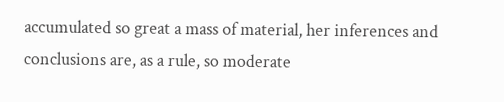accumulated so great a mass of material, her inferences and conclusions are, as a rule, so moderate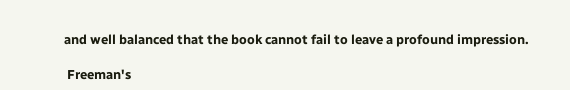and well balanced that the book cannot fail to leave a profound impression.

 Freeman's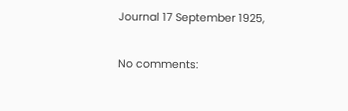Journal 17 September 1925,

No comments: